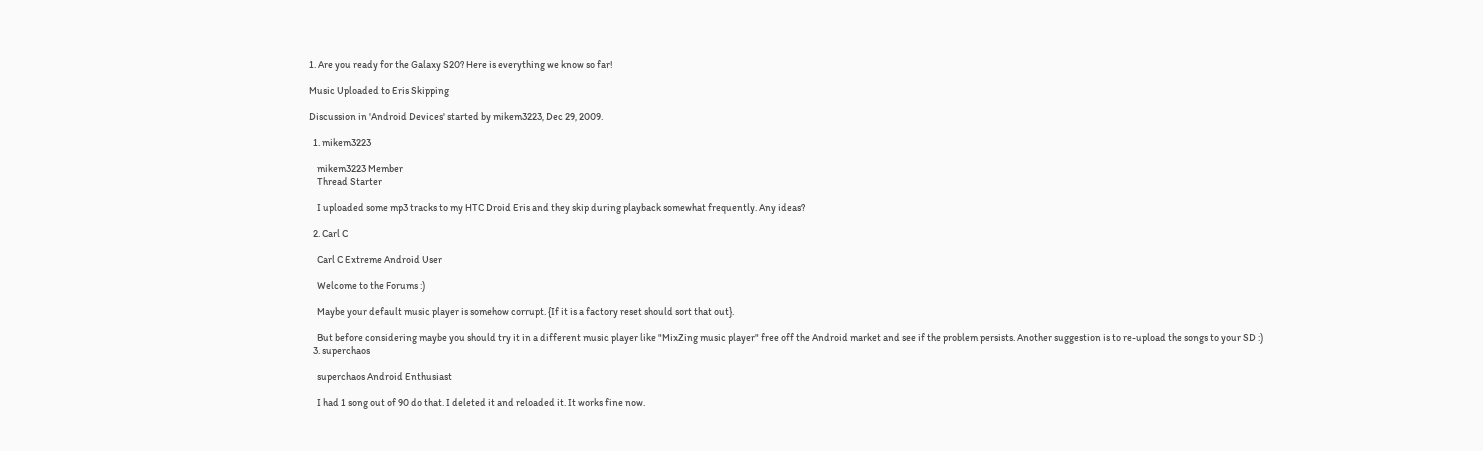1. Are you ready for the Galaxy S20? Here is everything we know so far!

Music Uploaded to Eris Skipping

Discussion in 'Android Devices' started by mikem3223, Dec 29, 2009.

  1. mikem3223

    mikem3223 Member
    Thread Starter

    I uploaded some mp3 tracks to my HTC Droid Eris and they skip during playback somewhat frequently. Any ideas?

  2. Carl C

    Carl C Extreme Android User

    Welcome to the Forums :)

    Maybe your default music player is somehow corrupt. {If it is a factory reset should sort that out}.

    But before considering maybe you should try it in a different music player like "MixZing music player" free off the Android market and see if the problem persists. Another suggestion is to re-upload the songs to your SD :)
  3. superchaos

    superchaos Android Enthusiast

    I had 1 song out of 90 do that. I deleted it and reloaded it. It works fine now.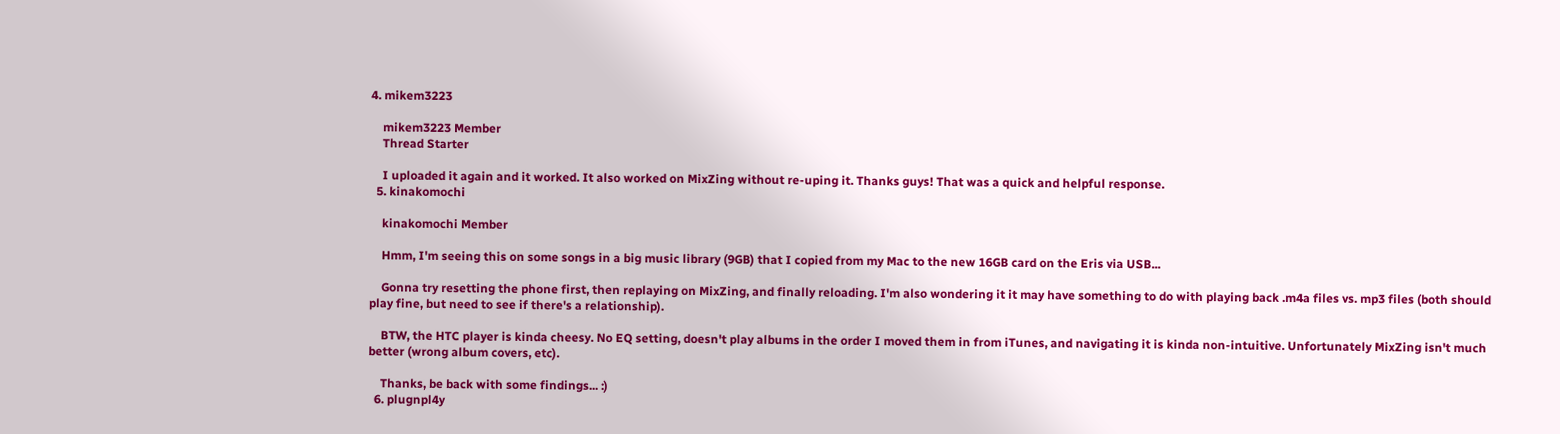4. mikem3223

    mikem3223 Member
    Thread Starter

    I uploaded it again and it worked. It also worked on MixZing without re-uping it. Thanks guys! That was a quick and helpful response.
  5. kinakomochi

    kinakomochi Member

    Hmm, I'm seeing this on some songs in a big music library (9GB) that I copied from my Mac to the new 16GB card on the Eris via USB...

    Gonna try resetting the phone first, then replaying on MixZing, and finally reloading. I'm also wondering it it may have something to do with playing back .m4a files vs. mp3 files (both should play fine, but need to see if there's a relationship).

    BTW, the HTC player is kinda cheesy. No EQ setting, doesn't play albums in the order I moved them in from iTunes, and navigating it is kinda non-intuitive. Unfortunately MixZing isn't much better (wrong album covers, etc).

    Thanks, be back with some findings... :)
  6. plugnpl4y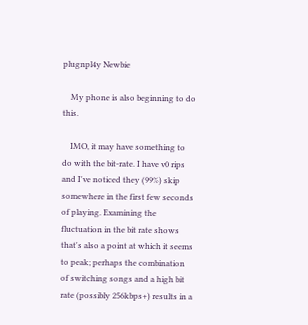plugnpl4y Newbie

    My phone is also beginning to do this.

    IMO, it may have something to do with the bit-rate. I have v0 rips and I've noticed they (99%) skip somewhere in the first few seconds of playing. Examining the fluctuation in the bit rate shows that's also a point at which it seems to peak; perhaps the combination of switching songs and a high bit rate (possibly 256kbps+) results in a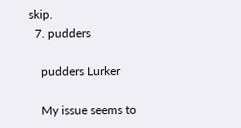skip.
  7. pudders

    pudders Lurker

    My issue seems to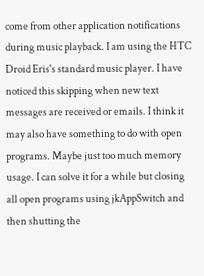come from other application notifications during music playback. I am using the HTC Droid Eris's standard music player. I have noticed this skipping when new text messages are received or emails. I think it may also have something to do with open programs. Maybe just too much memory usage. I can solve it for a while but closing all open programs using jkAppSwitch and then shutting the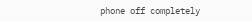phone off completely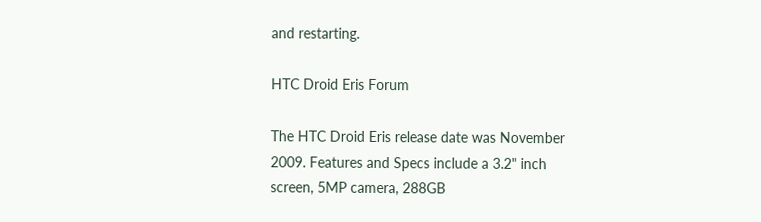and restarting.

HTC Droid Eris Forum

The HTC Droid Eris release date was November 2009. Features and Specs include a 3.2" inch screen, 5MP camera, 288GB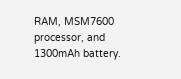RAM, MSM7600 processor, and 1300mAh battery.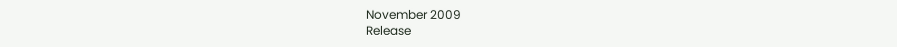November 2009
Release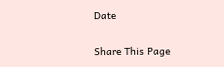Date

Share This Page